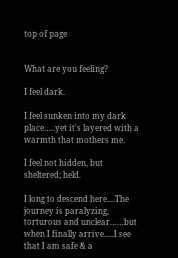top of page


What are you feeling?

I feel dark.

I feel sunken into my dark place…..yet it's layered with a warmth that mothers me.

I feel not hidden, but sheltered; held.

I long to descend here....The journey is paralyzing, torturous and unclear……but when I finally arrive.....I see that I am safe & a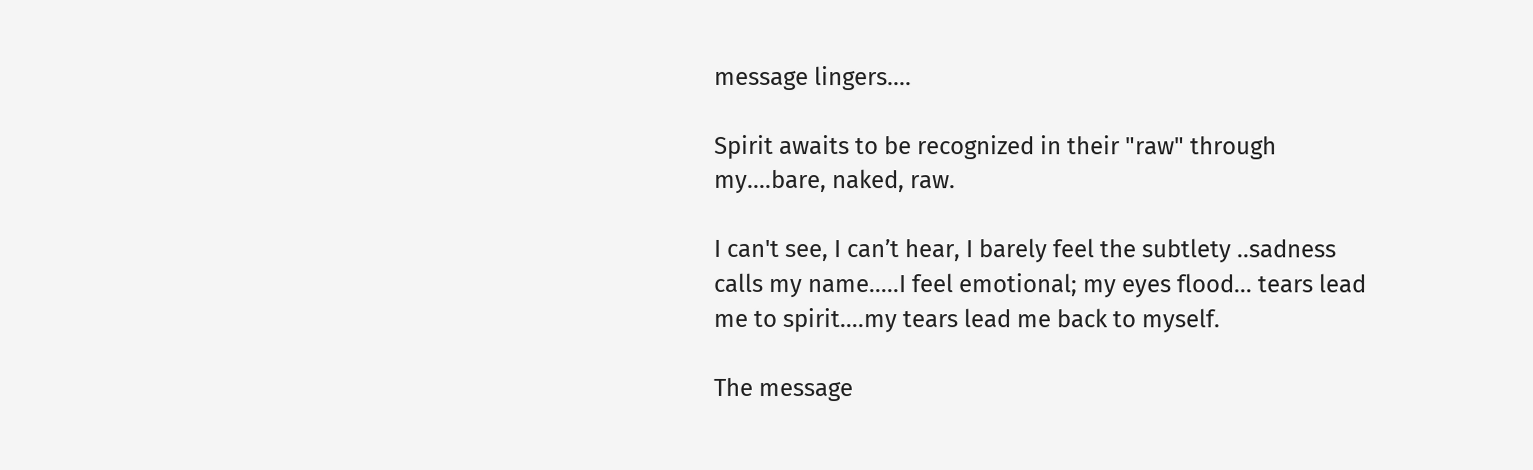message lingers....

Spirit awaits to be recognized in their "raw" through my....bare, naked, raw.

I can't see, I can’t hear, I barely feel the subtlety ..sadness calls my name…..I feel emotional; my eyes flood… tears lead me to spirit….my tears lead me back to myself.

The message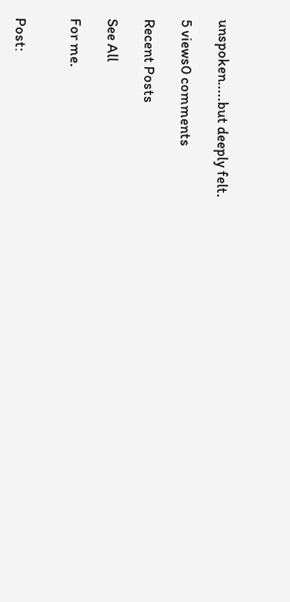unspoken.....but deeply felt.

5 views0 comments

Recent Posts

See All

For me.


Post: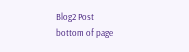Blog2 Post
bottom of page